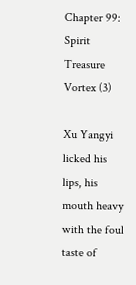Chapter 99: Spirit Treasure Vortex (3)

Xu Yangyi licked his lips, his mouth heavy with the foul taste of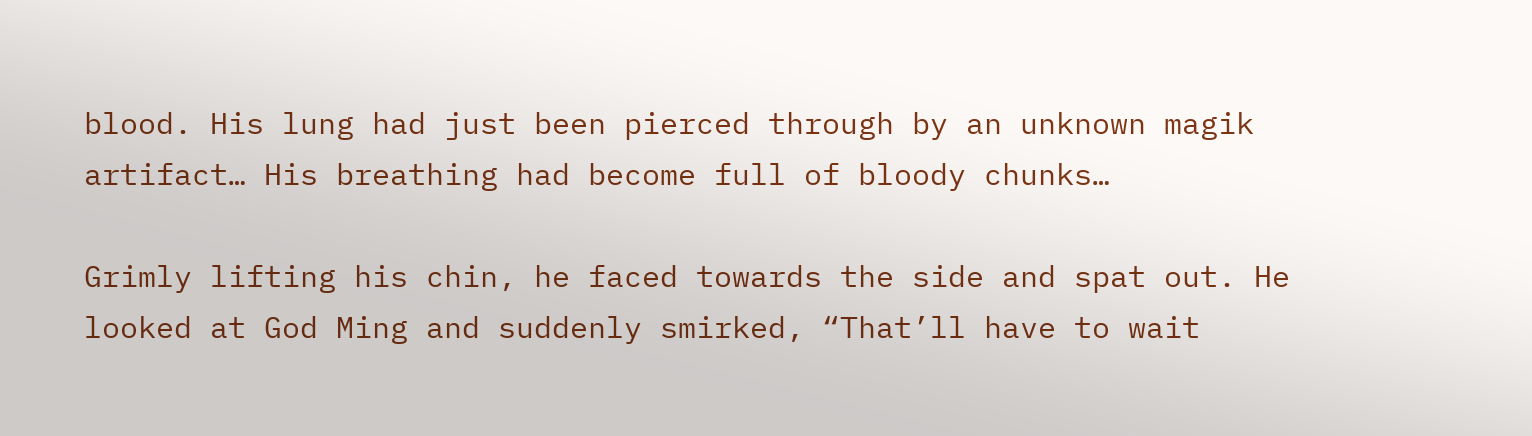blood. His lung had just been pierced through by an unknown magik artifact… His breathing had become full of bloody chunks…

Grimly lifting his chin, he faced towards the side and spat out. He looked at God Ming and suddenly smirked, “That’ll have to wait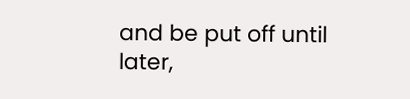and be put off until later,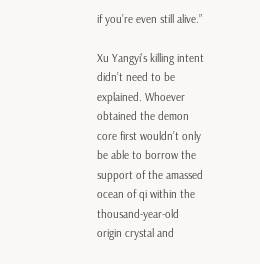if you’re even still alive.”

Xu Yangyi’s killing intent didn’t need to be explained. Whoever obtained the demon core first wouldn’t only be able to borrow the support of the amassed ocean of qi within the thousand-year-old origin crystal and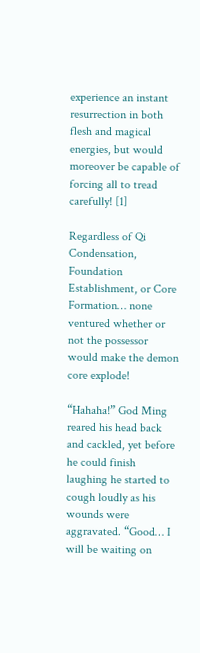experience an instant resurrection in both flesh and magical energies, but would moreover be capable of forcing all to tread carefully! [1]

Regardless of Qi Condensation, Foundation Establishment, or Core Formation… none ventured whether or not the possessor would make the demon core explode!

“Hahaha!” God Ming reared his head back and cackled, yet before he could finish laughing he started to cough loudly as his wounds were aggravated. “Good… I will be waiting on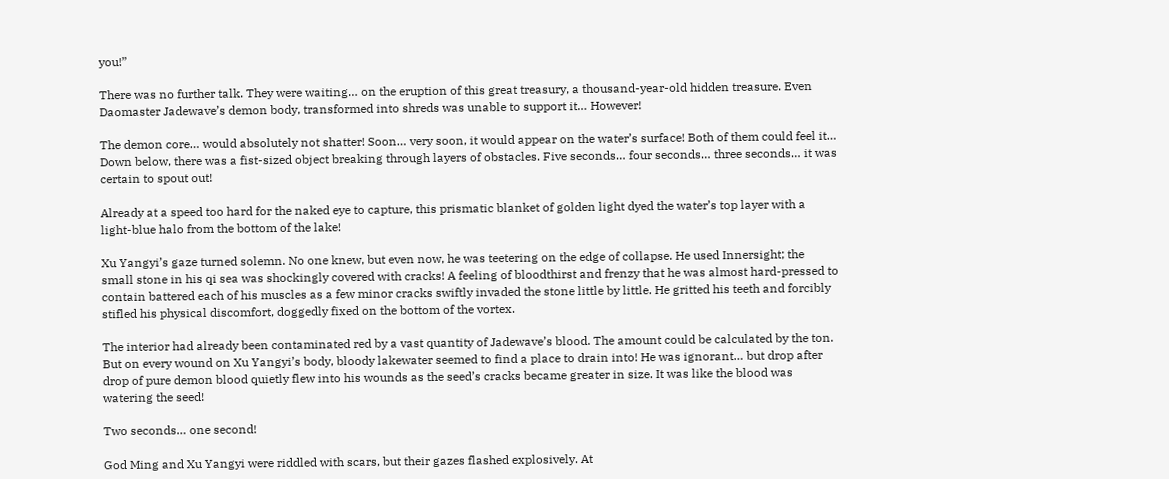you!”

There was no further talk. They were waiting… on the eruption of this great treasury, a thousand-year-old hidden treasure. Even Daomaster Jadewave’s demon body, transformed into shreds was unable to support it… However!

The demon core… would absolutely not shatter! Soon… very soon, it would appear on the water’s surface! Both of them could feel it… Down below, there was a fist-sized object breaking through layers of obstacles. Five seconds… four seconds… three seconds… it was certain to spout out!

Already at a speed too hard for the naked eye to capture, this prismatic blanket of golden light dyed the water’s top layer with a light-blue halo from the bottom of the lake!

Xu Yangyi’s gaze turned solemn. No one knew, but even now, he was teetering on the edge of collapse. He used Innersight; the small stone in his qi sea was shockingly covered with cracks! A feeling of bloodthirst and frenzy that he was almost hard-pressed to contain battered each of his muscles as a few minor cracks swiftly invaded the stone little by little. He gritted his teeth and forcibly stifled his physical discomfort, doggedly fixed on the bottom of the vortex.

The interior had already been contaminated red by a vast quantity of Jadewave’s blood. The amount could be calculated by the ton. But on every wound on Xu Yangyi’s body, bloody lakewater seemed to find a place to drain into! He was ignorant… but drop after drop of pure demon blood quietly flew into his wounds as the seed’s cracks became greater in size. It was like the blood was watering the seed!

Two seconds… one second!

God Ming and Xu Yangyi were riddled with scars, but their gazes flashed explosively. At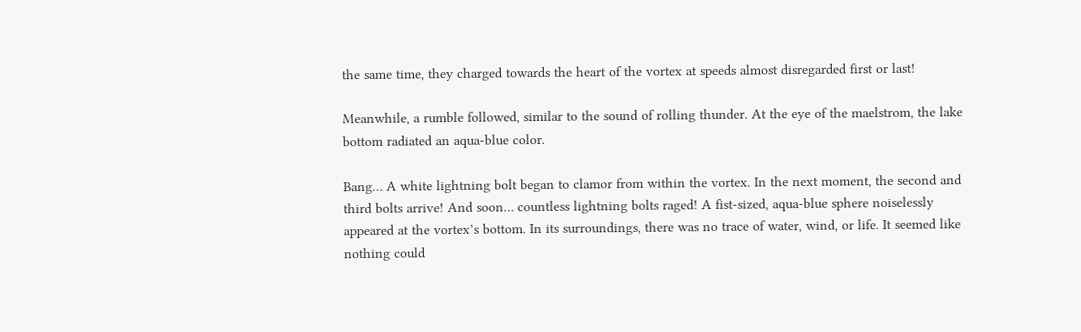the same time, they charged towards the heart of the vortex at speeds almost disregarded first or last!

Meanwhile, a rumble followed, similar to the sound of rolling thunder. At the eye of the maelstrom, the lake bottom radiated an aqua-blue color.

Bang… A white lightning bolt began to clamor from within the vortex. In the next moment, the second and third bolts arrive! And soon… countless lightning bolts raged! A fist-sized, aqua-blue sphere noiselessly appeared at the vortex’s bottom. In its surroundings, there was no trace of water, wind, or life. It seemed like nothing could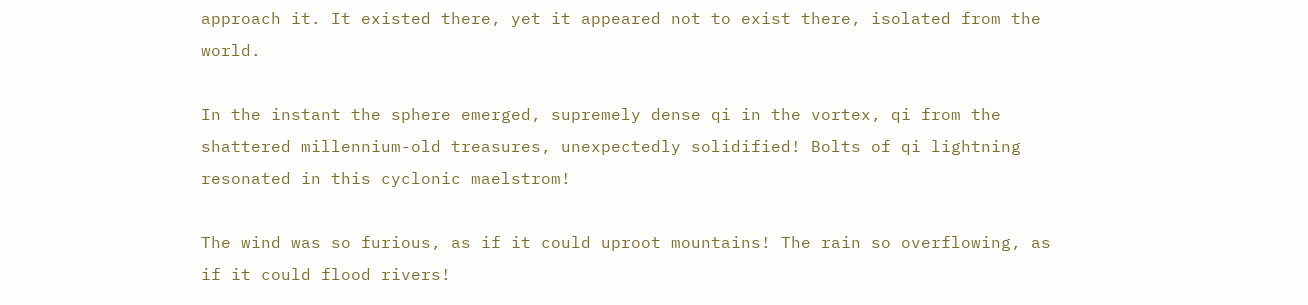approach it. It existed there, yet it appeared not to exist there, isolated from the world.

In the instant the sphere emerged, supremely dense qi in the vortex, qi from the shattered millennium-old treasures, unexpectedly solidified! Bolts of qi lightning resonated in this cyclonic maelstrom!

The wind was so furious, as if it could uproot mountains! The rain so overflowing, as if it could flood rivers!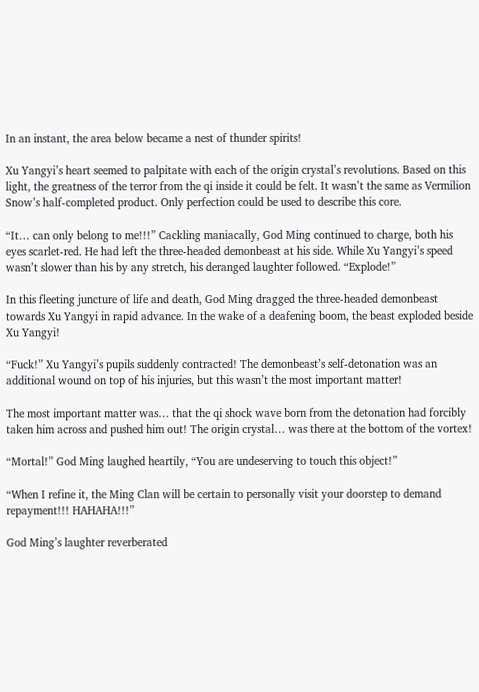In an instant, the area below became a nest of thunder spirits!

Xu Yangyi’s heart seemed to palpitate with each of the origin crystal’s revolutions. Based on this light, the greatness of the terror from the qi inside it could be felt. It wasn’t the same as Vermilion Snow’s half-completed product. Only perfection could be used to describe this core.

“It… can only belong to me!!!” Cackling maniacally, God Ming continued to charge, both his eyes scarlet-red. He had left the three-headed demonbeast at his side. While Xu Yangyi’s speed wasn’t slower than his by any stretch, his deranged laughter followed. “Explode!”

In this fleeting juncture of life and death, God Ming dragged the three-headed demonbeast towards Xu Yangyi in rapid advance. In the wake of a deafening boom, the beast exploded beside Xu Yangyi!

“Fuck!” Xu Yangyi’s pupils suddenly contracted! The demonbeast’s self-detonation was an additional wound on top of his injuries, but this wasn’t the most important matter!

The most important matter was… that the qi shock wave born from the detonation had forcibly taken him across and pushed him out! The origin crystal… was there at the bottom of the vortex!

“Mortal!” God Ming laughed heartily, “You are undeserving to touch this object!”

“When I refine it, the Ming Clan will be certain to personally visit your doorstep to demand repayment!!! HAHAHA!!!”

God Ming’s laughter reverberated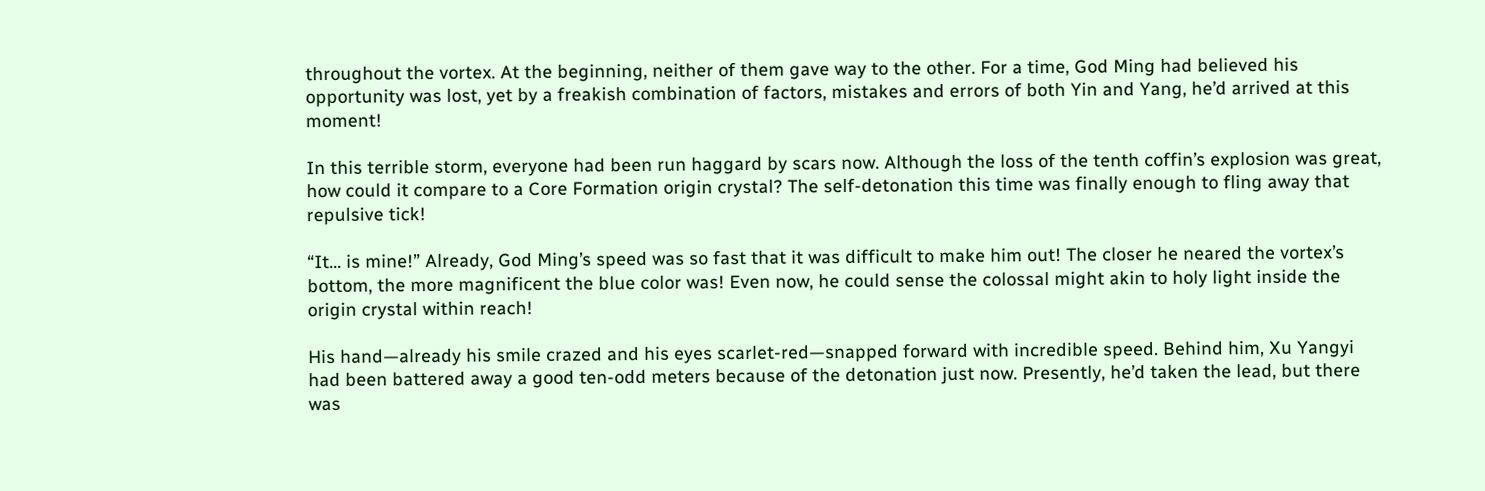throughout the vortex. At the beginning, neither of them gave way to the other. For a time, God Ming had believed his opportunity was lost, yet by a freakish combination of factors, mistakes and errors of both Yin and Yang, he’d arrived at this moment!

In this terrible storm, everyone had been run haggard by scars now. Although the loss of the tenth coffin’s explosion was great, how could it compare to a Core Formation origin crystal? The self-detonation this time was finally enough to fling away that repulsive tick!

“It… is mine!” Already, God Ming’s speed was so fast that it was difficult to make him out! The closer he neared the vortex’s bottom, the more magnificent the blue color was! Even now, he could sense the colossal might akin to holy light inside the origin crystal within reach!

His hand—already his smile crazed and his eyes scarlet-red—snapped forward with incredible speed. Behind him, Xu Yangyi had been battered away a good ten-odd meters because of the detonation just now. Presently, he’d taken the lead, but there was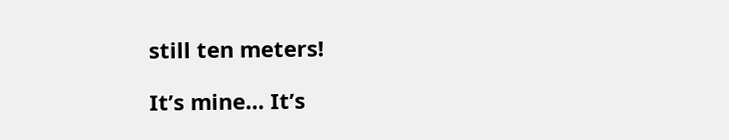still ten meters!

It’s mine… It’s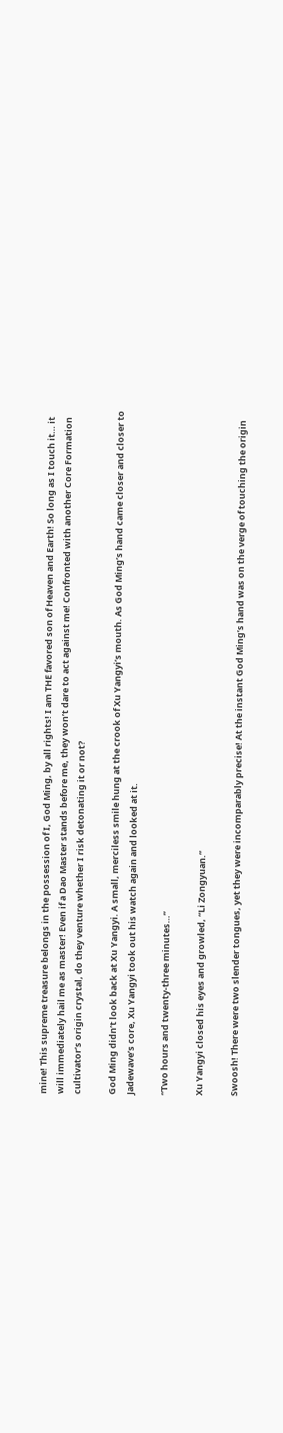mine! This supreme treasure belongs in the possession of I, God Ming, by all rights! I am THE favored son of Heaven and Earth! So long as I touch it… it will immediately hail me as master! Even if a Dao Master stands before me, they won’t dare to act against me! Confronted with another Core Formation cultivator’s origin crystal, do they venture whether I risk detonating it or not?

God Ming didn’t look back at Xu Yangyi. A small, merciless smile hung at the crook of Xu Yangyi’s mouth. As God Ming’s hand came closer and closer to Jadewave’s core, Xu Yangyi took out his watch again and looked at it.

“Two hours and twenty-three minutes…”

Xu Yangyi closed his eyes and growled, “Li Zongyuan.”

Swoosh! There were two slender tongues, yet they were incomparably precise! At the instant God Ming’s hand was on the verge of touching the origin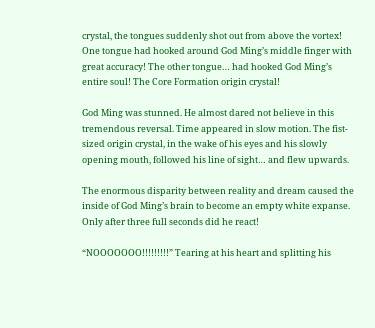crystal, the tongues suddenly shot out from above the vortex! One tongue had hooked around God Ming’s middle finger with great accuracy! The other tongue… had hooked God Ming’s entire soul! The Core Formation origin crystal!

God Ming was stunned. He almost dared not believe in this tremendous reversal. Time appeared in slow motion. The fist-sized origin crystal, in the wake of his eyes and his slowly opening mouth, followed his line of sight… and flew upwards.

The enormous disparity between reality and dream caused the inside of God Ming’s brain to become an empty white expanse. Only after three full seconds did he react!

“NOOOOOOO!!!!!!!!!” Tearing at his heart and splitting his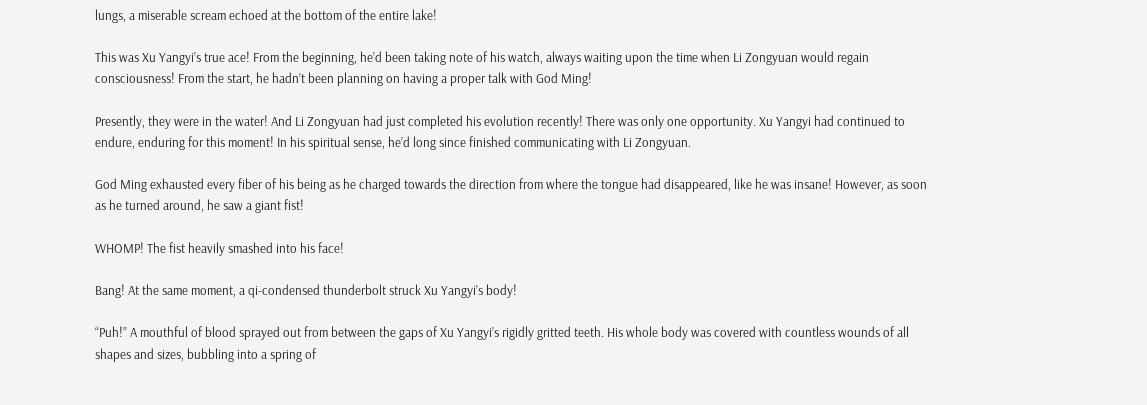lungs, a miserable scream echoed at the bottom of the entire lake!

This was Xu Yangyi’s true ace! From the beginning, he’d been taking note of his watch, always waiting upon the time when Li Zongyuan would regain consciousness! From the start, he hadn’t been planning on having a proper talk with God Ming!

Presently, they were in the water! And Li Zongyuan had just completed his evolution recently! There was only one opportunity. Xu Yangyi had continued to endure, enduring for this moment! In his spiritual sense, he’d long since finished communicating with Li Zongyuan.

God Ming exhausted every fiber of his being as he charged towards the direction from where the tongue had disappeared, like he was insane! However, as soon as he turned around, he saw a giant fist!

WHOMP! The fist heavily smashed into his face!

Bang! At the same moment, a qi-condensed thunderbolt struck Xu Yangyi’s body!

“Puh!” A mouthful of blood sprayed out from between the gaps of Xu Yangyi’s rigidly gritted teeth. His whole body was covered with countless wounds of all shapes and sizes, bubbling into a spring of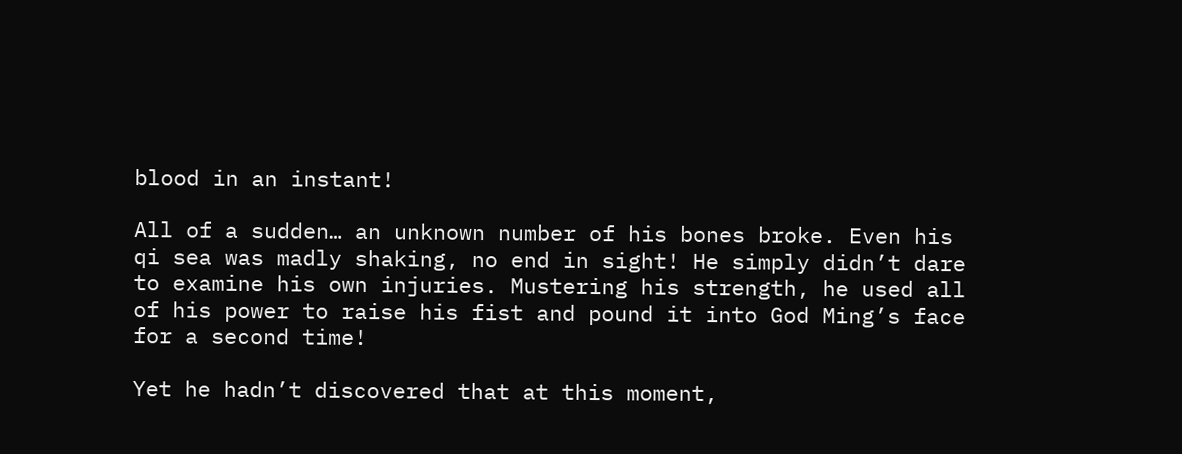blood in an instant!

All of a sudden… an unknown number of his bones broke. Even his qi sea was madly shaking, no end in sight! He simply didn’t dare to examine his own injuries. Mustering his strength, he used all of his power to raise his fist and pound it into God Ming’s face for a second time!

Yet he hadn’t discovered that at this moment,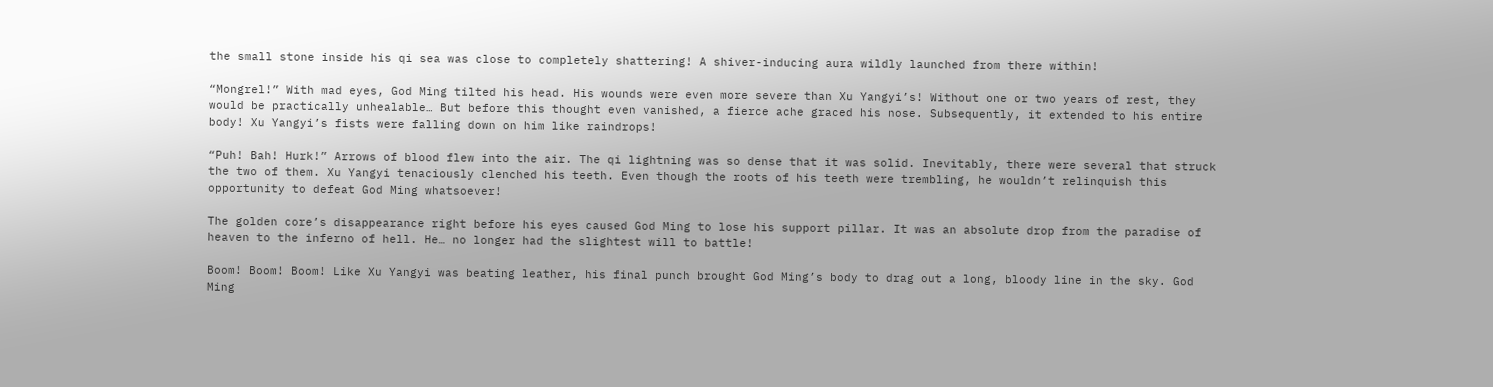the small stone inside his qi sea was close to completely shattering! A shiver-inducing aura wildly launched from there within!

“Mongrel!” With mad eyes, God Ming tilted his head. His wounds were even more severe than Xu Yangyi’s! Without one or two years of rest, they would be practically unhealable… But before this thought even vanished, a fierce ache graced his nose. Subsequently, it extended to his entire body! Xu Yangyi’s fists were falling down on him like raindrops!

“Puh! Bah! Hurk!” Arrows of blood flew into the air. The qi lightning was so dense that it was solid. Inevitably, there were several that struck the two of them. Xu Yangyi tenaciously clenched his teeth. Even though the roots of his teeth were trembling, he wouldn’t relinquish this opportunity to defeat God Ming whatsoever!

The golden core’s disappearance right before his eyes caused God Ming to lose his support pillar. It was an absolute drop from the paradise of heaven to the inferno of hell. He… no longer had the slightest will to battle!

Boom! Boom! Boom! Like Xu Yangyi was beating leather, his final punch brought God Ming’s body to drag out a long, bloody line in the sky. God Ming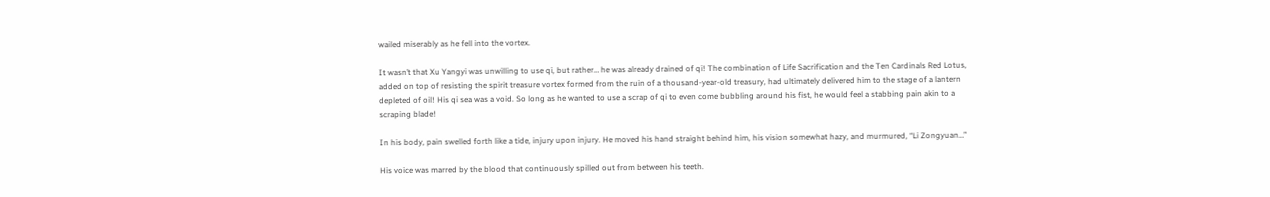wailed miserably as he fell into the vortex.

It wasn’t that Xu Yangyi was unwilling to use qi, but rather… he was already drained of qi! The combination of Life Sacrification and the Ten Cardinals Red Lotus, added on top of resisting the spirit treasure vortex formed from the ruin of a thousand-year-old treasury, had ultimately delivered him to the stage of a lantern depleted of oil! His qi sea was a void. So long as he wanted to use a scrap of qi to even come bubbling around his fist, he would feel a stabbing pain akin to a scraping blade!

In his body, pain swelled forth like a tide, injury upon injury. He moved his hand straight behind him, his vision somewhat hazy, and murmured, “Li Zongyuan…”

His voice was marred by the blood that continuously spilled out from between his teeth.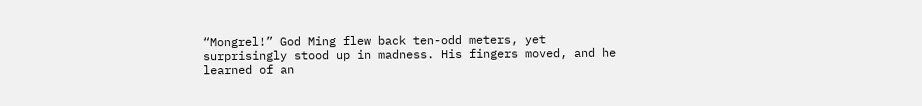“Mongrel!” God Ming flew back ten-odd meters, yet surprisingly stood up in madness. His fingers moved, and he learned of an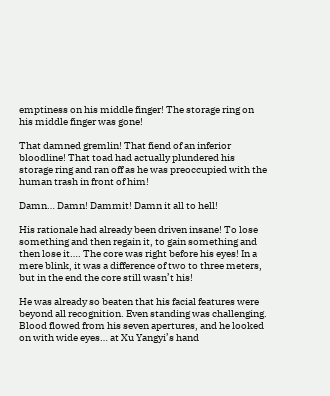emptiness on his middle finger! The storage ring on his middle finger was gone!

That damned gremlin! That fiend of an inferior bloodline! That toad had actually plundered his storage ring and ran off as he was preoccupied with the human trash in front of him!

Damn… Damn! Dammit! Damn it all to hell!

His rationale had already been driven insane! To lose something and then regain it, to gain something and then lose it…. The core was right before his eyes! In a mere blink, it was a difference of two to three meters, but in the end the core still wasn’t his!

He was already so beaten that his facial features were beyond all recognition. Even standing was challenging. Blood flowed from his seven apertures, and he looked on with wide eyes… at Xu Yangyi’s hand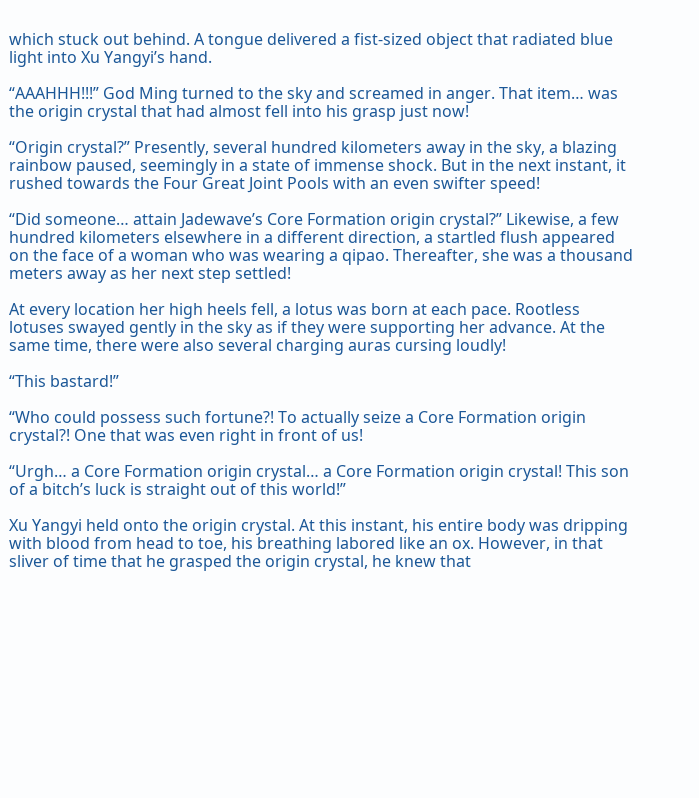which stuck out behind. A tongue delivered a fist-sized object that radiated blue light into Xu Yangyi’s hand.

“AAAHHH!!!” God Ming turned to the sky and screamed in anger. That item… was the origin crystal that had almost fell into his grasp just now!

“Origin crystal?” Presently, several hundred kilometers away in the sky, a blazing rainbow paused, seemingly in a state of immense shock. But in the next instant, it rushed towards the Four Great Joint Pools with an even swifter speed!

“Did someone… attain Jadewave’s Core Formation origin crystal?” Likewise, a few hundred kilometers elsewhere in a different direction, a startled flush appeared on the face of a woman who was wearing a qipao. Thereafter, she was a thousand meters away as her next step settled!

At every location her high heels fell, a lotus was born at each pace. Rootless lotuses swayed gently in the sky as if they were supporting her advance. At the same time, there were also several charging auras cursing loudly!

“This bastard!”

“Who could possess such fortune?! To actually seize a Core Formation origin crystal?! One that was even right in front of us!

“Urgh… a Core Formation origin crystal… a Core Formation origin crystal! This son of a bitch’s luck is straight out of this world!”

Xu Yangyi held onto the origin crystal. At this instant, his entire body was dripping with blood from head to toe, his breathing labored like an ox. However, in that sliver of time that he grasped the origin crystal, he knew that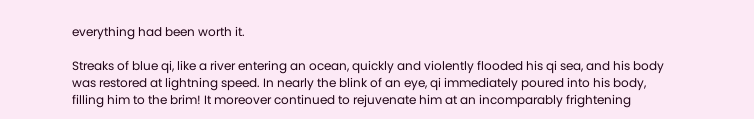everything had been worth it.

Streaks of blue qi, like a river entering an ocean, quickly and violently flooded his qi sea, and his body was restored at lightning speed. In nearly the blink of an eye, qi immediately poured into his body, filling him to the brim! It moreover continued to rejuvenate him at an incomparably frightening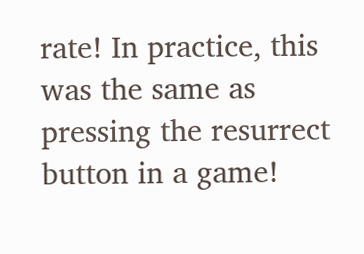rate! In practice, this was the same as pressing the resurrect button in a game!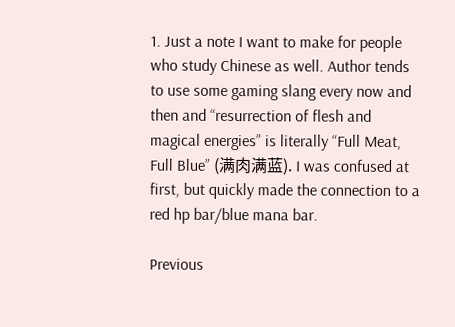1. Just a note I want to make for people who study Chinese as well. Author tends to use some gaming slang every now and then and “resurrection of flesh and magical energies” is literally “Full Meat, Full Blue” (满肉满蓝). I was confused at first, but quickly made the connection to a red hp bar/blue mana bar.

Previous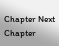Chapter Next Chapter